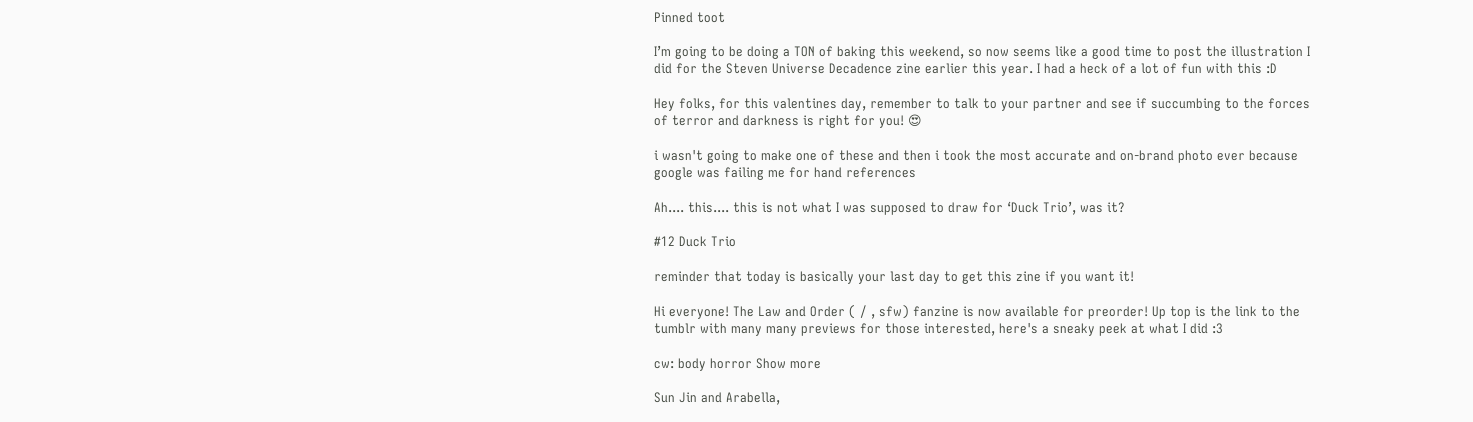Pinned toot

I’m going to be doing a TON of baking this weekend, so now seems like a good time to post the illustration I did for the Steven Universe Decadence zine earlier this year. I had a heck of a lot of fun with this :D

Hey folks, for this valentines day, remember to talk to your partner and see if succumbing to the forces of terror and darkness is right for you! 😍

i wasn't going to make one of these and then i took the most accurate and on-brand photo ever because google was failing me for hand references

Ah.... this.... this is not what I was supposed to draw for ‘Duck Trio’, was it?

#12 Duck Trio

reminder that today is basically your last day to get this zine if you want it!

Hi everyone! The Law and Order ( / , sfw) fanzine is now available for preorder! Up top is the link to the tumblr with many many previews for those interested, here's a sneaky peek at what I did :3

cw: body horror Show more

Sun Jin and Arabella,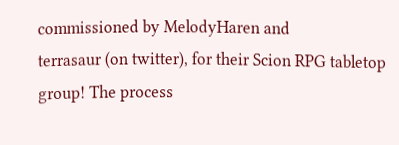commissioned by MelodyHaren and
terrasaur (on twitter), for their Scion RPG tabletop group! The process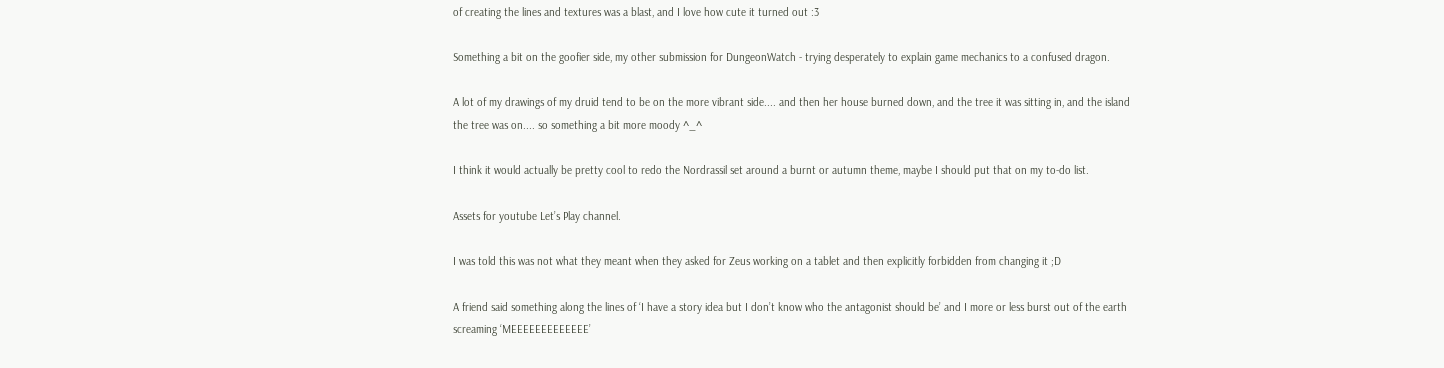of creating the lines and textures was a blast, and I love how cute it turned out :3

Something a bit on the goofier side, my other submission for DungeonWatch - trying desperately to explain game mechanics to a confused dragon.

A lot of my drawings of my druid tend to be on the more vibrant side.... and then her house burned down, and the tree it was sitting in, and the island the tree was on.... so something a bit more moody ^_^

I think it would actually be pretty cool to redo the Nordrassil set around a burnt or autumn theme, maybe I should put that on my to-do list.

Assets for youtube Let’s Play channel.

I was told this was not what they meant when they asked for Zeus working on a tablet and then explicitly forbidden from changing it ;D

A friend said something along the lines of ‘I have a story idea but I don’t know who the antagonist should be’ and I more or less burst out of the earth screaming ‘MEEEEEEEEEEEEE’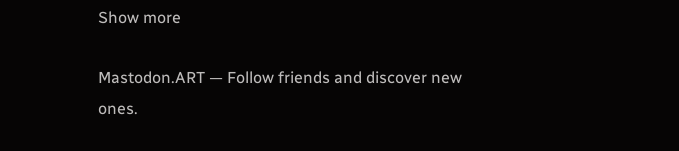Show more

Mastodon.ART — Follow friends and discover new ones.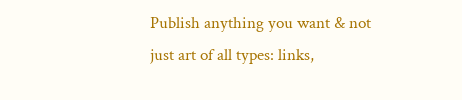Publish anything you want & not just art of all types: links,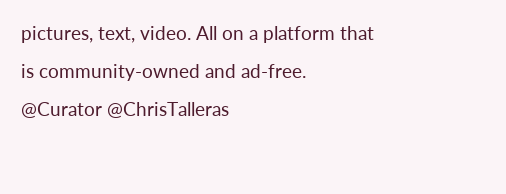pictures, text, video. All on a platform that is community-owned and ad-free.
@Curator @ChrisTalleras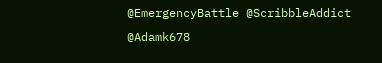@EmergencyBattle @ScribbleAddict @Adamk678